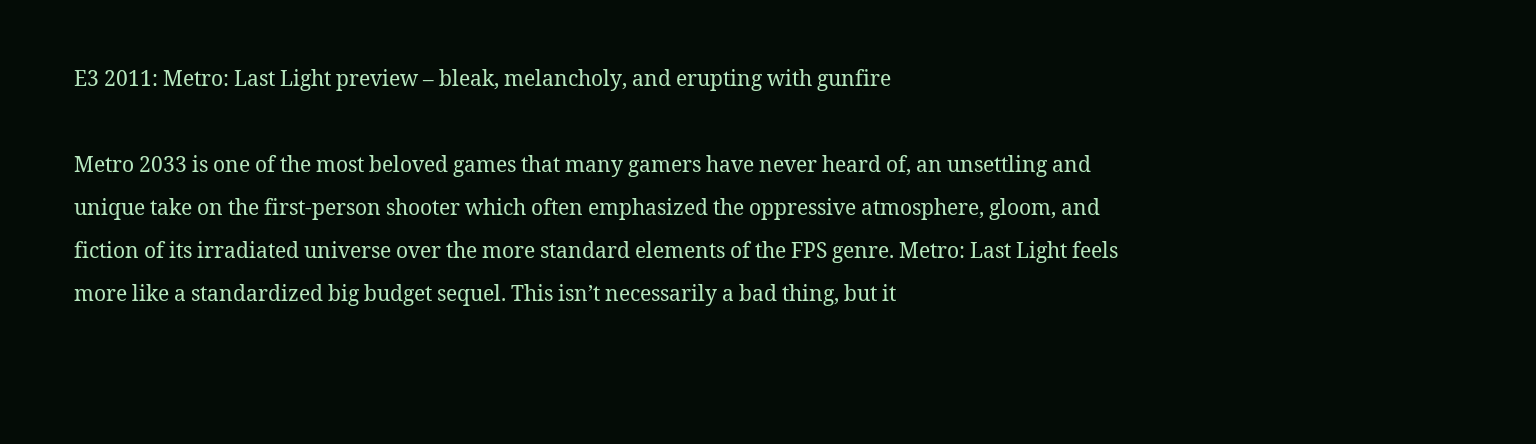E3 2011: Metro: Last Light preview – bleak, melancholy, and erupting with gunfire

Metro 2033 is one of the most beloved games that many gamers have never heard of, an unsettling and unique take on the first-person shooter which often emphasized the oppressive atmosphere, gloom, and fiction of its irradiated universe over the more standard elements of the FPS genre. Metro: Last Light feels more like a standardized big budget sequel. This isn’t necessarily a bad thing, but it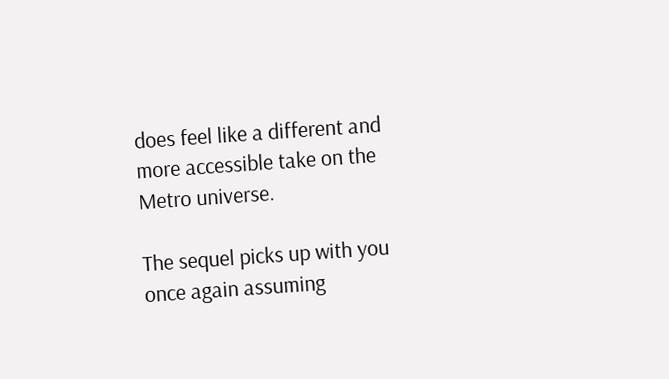does feel like a different and more accessible take on the Metro universe.

The sequel picks up with you once again assuming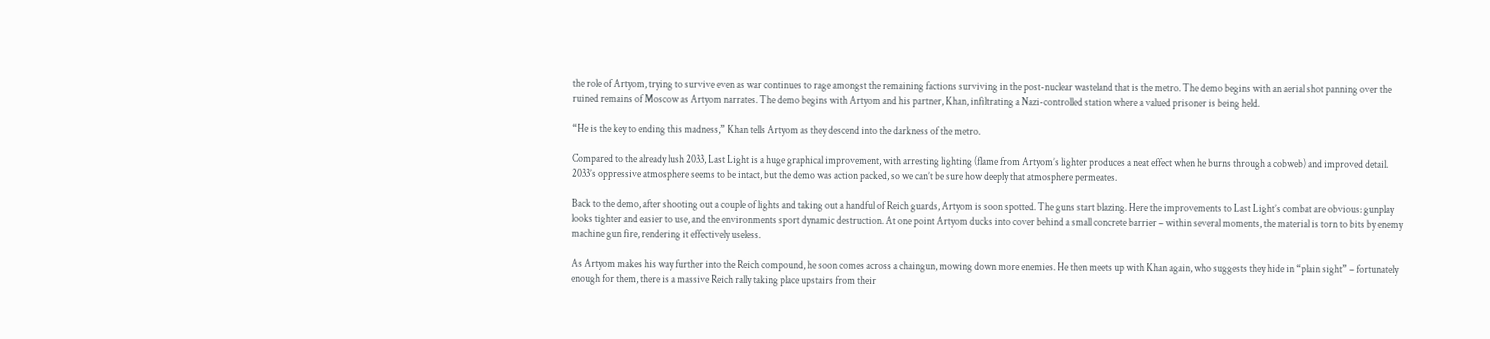the role of Artyom, trying to survive even as war continues to rage amongst the remaining factions surviving in the post-nuclear wasteland that is the metro. The demo begins with an aerial shot panning over the ruined remains of Moscow as Artyom narrates. The demo begins with Artyom and his partner, Khan, infiltrating a Nazi-controlled station where a valued prisoner is being held.

“He is the key to ending this madness,” Khan tells Artyom as they descend into the darkness of the metro.

Compared to the already lush 2033, Last Light is a huge graphical improvement, with arresting lighting (flame from Artyom’s lighter produces a neat effect when he burns through a cobweb) and improved detail. 2033’s oppressive atmosphere seems to be intact, but the demo was action packed, so we can’t be sure how deeply that atmosphere permeates.

Back to the demo, after shooting out a couple of lights and taking out a handful of Reich guards, Artyom is soon spotted. The guns start blazing. Here the improvements to Last Light’s combat are obvious: gunplay looks tighter and easier to use, and the environments sport dynamic destruction. At one point Artyom ducks into cover behind a small concrete barrier – within several moments, the material is torn to bits by enemy machine gun fire, rendering it effectively useless.

As Artyom makes his way further into the Reich compound, he soon comes across a chaingun, mowing down more enemies. He then meets up with Khan again, who suggests they hide in “plain sight” – fortunately enough for them, there is a massive Reich rally taking place upstairs from their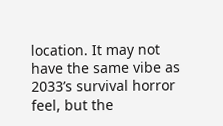location. It may not have the same vibe as 2033’s survival horror feel, but the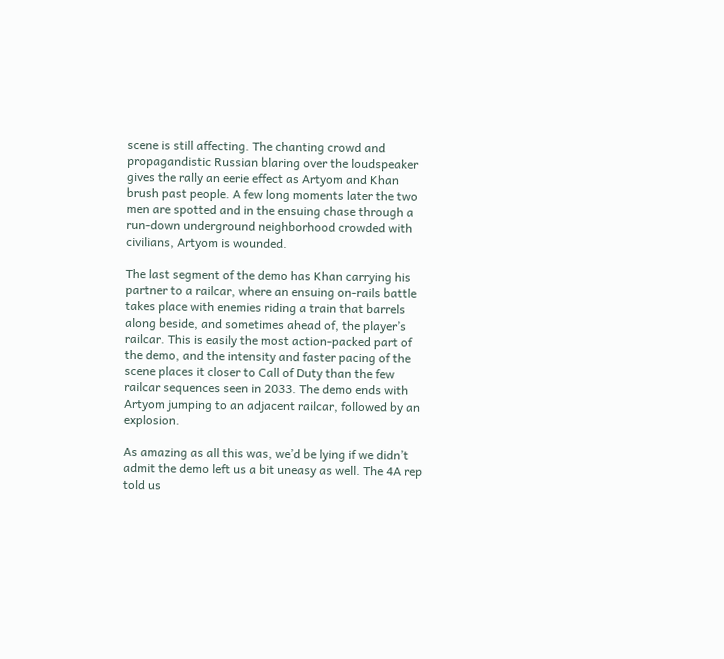scene is still affecting. The chanting crowd and propagandistic Russian blaring over the loudspeaker gives the rally an eerie effect as Artyom and Khan brush past people. A few long moments later the two men are spotted and in the ensuing chase through a run-down underground neighborhood crowded with civilians, Artyom is wounded.

The last segment of the demo has Khan carrying his partner to a railcar, where an ensuing on-rails battle takes place with enemies riding a train that barrels along beside, and sometimes ahead of, the player’s railcar. This is easily the most action-packed part of the demo, and the intensity and faster pacing of the scene places it closer to Call of Duty than the few railcar sequences seen in 2033. The demo ends with Artyom jumping to an adjacent railcar, followed by an explosion.

As amazing as all this was, we’d be lying if we didn’t admit the demo left us a bit uneasy as well. The 4A rep told us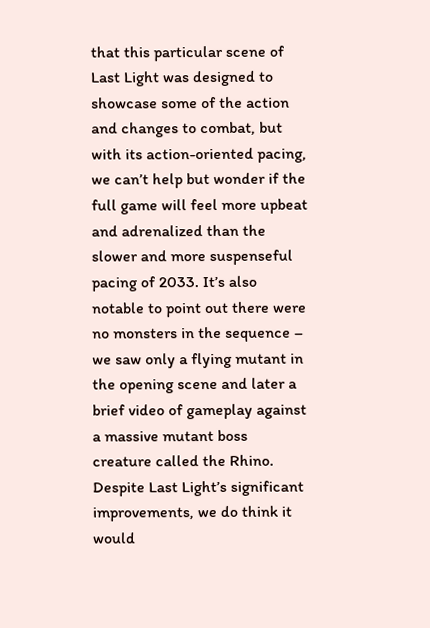that this particular scene of Last Light was designed to showcase some of the action and changes to combat, but with its action-oriented pacing, we can’t help but wonder if the full game will feel more upbeat and adrenalized than the slower and more suspenseful pacing of 2033. It’s also notable to point out there were no monsters in the sequence – we saw only a flying mutant in the opening scene and later a brief video of gameplay against a massive mutant boss creature called the Rhino. Despite Last Light’s significant improvements, we do think it would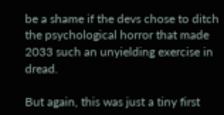be a shame if the devs chose to ditch the psychological horror that made 2033 such an unyielding exercise in dread.

But again, this was just a tiny first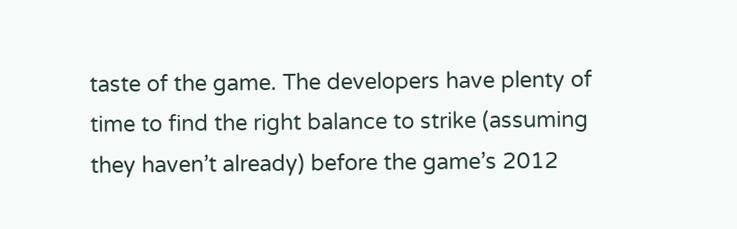taste of the game. The developers have plenty of time to find the right balance to strike (assuming they haven’t already) before the game’s 2012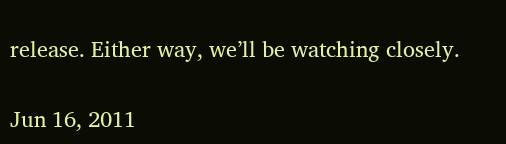release. Either way, we’ll be watching closely.

Jun 16, 2011